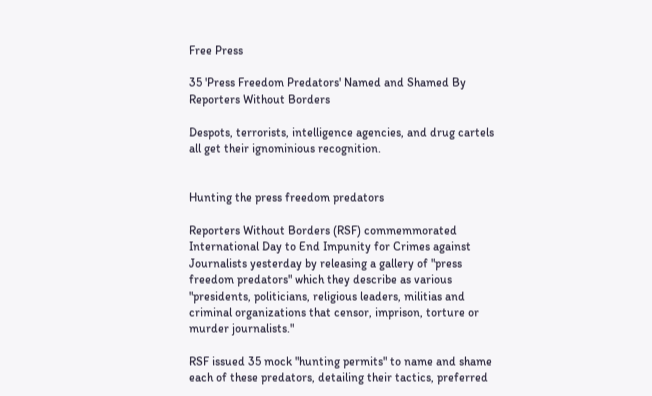Free Press

35 'Press Freedom Predators' Named and Shamed By Reporters Without Borders

Despots, terrorists, intelligence agencies, and drug cartels all get their ignominious recognition.


Hunting the press freedom predators

Reporters Without Borders (RSF) commemmorated International Day to End Impunity for Crimes against Journalists yesterday by releasing a gallery of "press freedom predators" which they describe as various "presidents, politicians, religious leaders, militias and criminal organizations that censor, imprison, torture or murder journalists."

RSF issued 35 mock "hunting permits" to name and shame each of these predators, detailing their tactics, preferred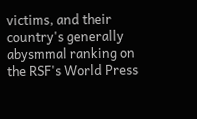victims, and their country's generally abysmmal ranking on the RSF's World Press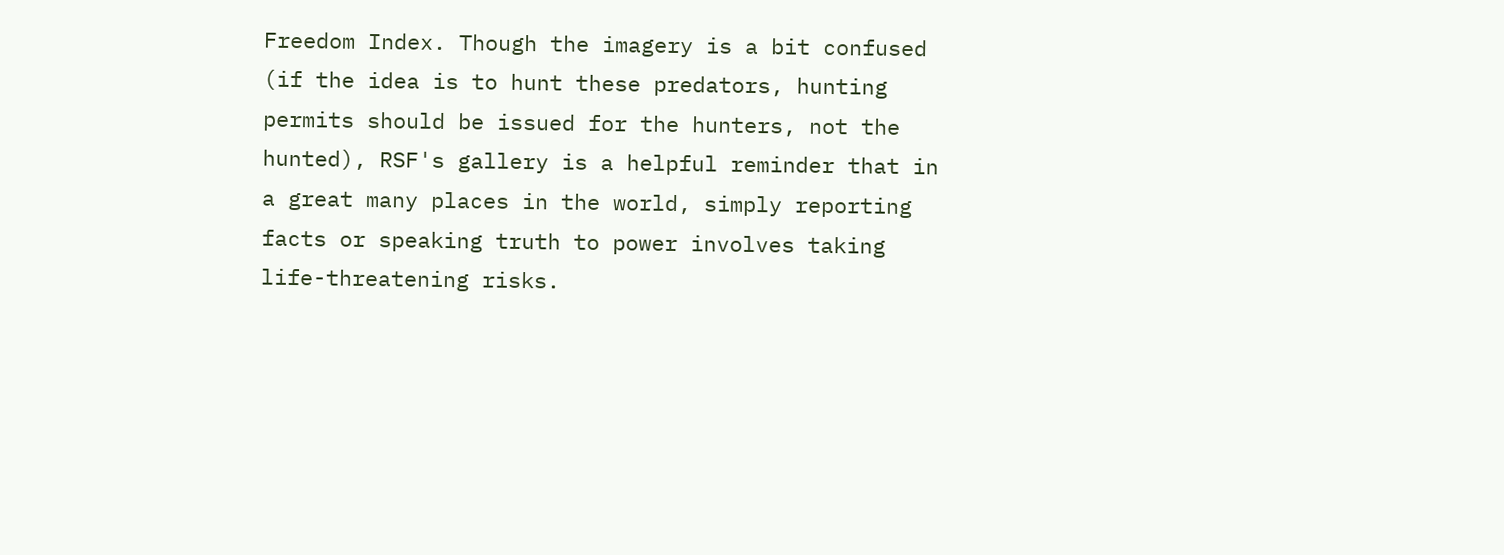Freedom Index. Though the imagery is a bit confused (if the idea is to hunt these predators, hunting permits should be issued for the hunters, not the hunted), RSF's gallery is a helpful reminder that in a great many places in the world, simply reporting facts or speaking truth to power involves taking life-threatening risks.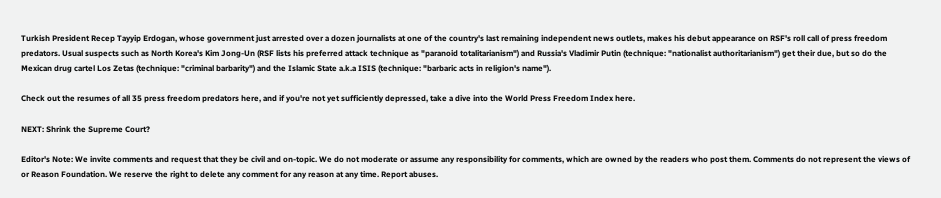Turkish President Recep Tayyip Erdogan, whose government just arrested over a dozen journalists at one of the country's last remaining independent news outlets, makes his debut appearance on RSF's roll call of press freedom predators. Usual suspects such as North Korea's Kim Jong-Un (RSF lists his preferred attack technique as "paranoid totalitarianism") and Russia's Vladimir Putin (technique: "nationalist authoritarianism") get their due, but so do the Mexican drug cartel Los Zetas (technique: "criminal barbarity") and the Islamic State a.k.a ISIS (technique: "barbaric acts in religion's name").

Check out the resumes of all 35 press freedom predators here, and if you're not yet sufficiently depressed, take a dive into the World Press Freedom Index here.

NEXT: Shrink the Supreme Court?

Editor's Note: We invite comments and request that they be civil and on-topic. We do not moderate or assume any responsibility for comments, which are owned by the readers who post them. Comments do not represent the views of or Reason Foundation. We reserve the right to delete any comment for any reason at any time. Report abuses.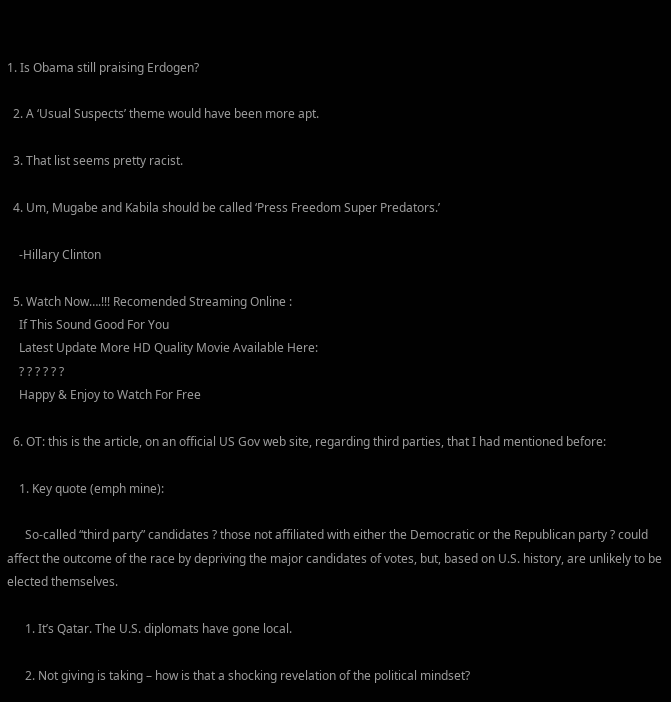1. Is Obama still praising Erdogen?

  2. A ‘Usual Suspects’ theme would have been more apt.

  3. That list seems pretty racist.

  4. Um, Mugabe and Kabila should be called ‘Press Freedom Super Predators.’

    -Hillary Clinton

  5. Watch Now….!!! Recomended Streaming Online :
    If This Sound Good For You
    Latest Update More HD Quality Movie Available Here:
    ? ? ? ? ? ?
    Happy & Enjoy to Watch For Free

  6. OT: this is the article, on an official US Gov web site, regarding third parties, that I had mentioned before:

    1. Key quote (emph mine):

      So-called “third party” candidates ? those not affiliated with either the Democratic or the Republican party ? could affect the outcome of the race by depriving the major candidates of votes, but, based on U.S. history, are unlikely to be elected themselves.

      1. It’s Qatar. The U.S. diplomats have gone local.

      2. Not giving is taking – how is that a shocking revelation of the political mindset?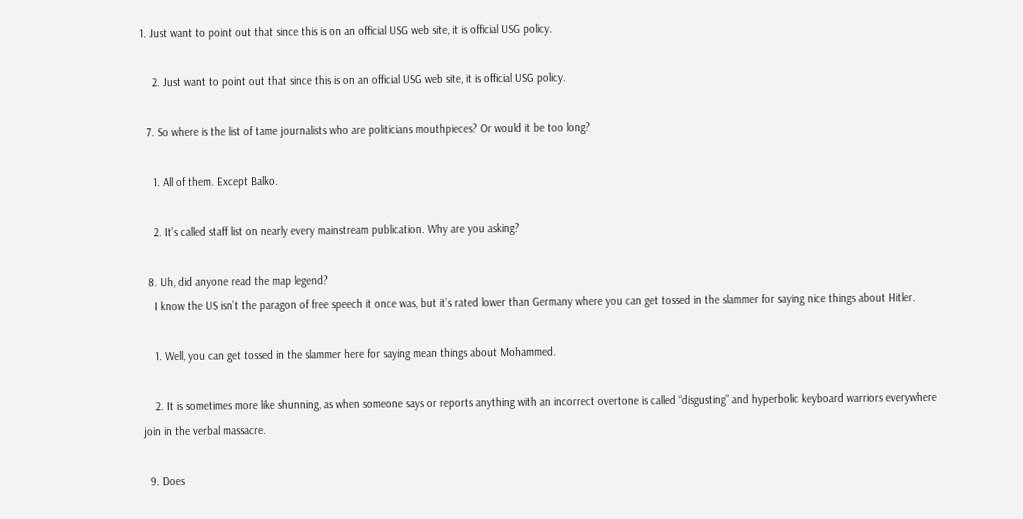1. Just want to point out that since this is on an official USG web site, it is official USG policy.

    2. Just want to point out that since this is on an official USG web site, it is official USG policy.

  7. So where is the list of tame journalists who are politicians mouthpieces? Or would it be too long?

    1. All of them. Except Balko.

    2. It’s called staff list on nearly every mainstream publication. Why are you asking?

  8. Uh, did anyone read the map legend?
    I know the US isn’t the paragon of free speech it once was, but it’s rated lower than Germany where you can get tossed in the slammer for saying nice things about Hitler.

    1. Well, you can get tossed in the slammer here for saying mean things about Mohammed.

    2. It is sometimes more like shunning, as when someone says or reports anything with an incorrect overtone is called “disgusting” and hyperbolic keyboard warriors everywhere join in the verbal massacre.

  9. Does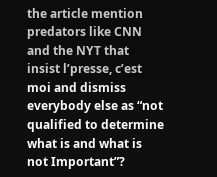the article mention predators like CNN and the NYT that insist l’presse, c’est moi and dismiss everybody else as “not qualified to determine what is and what is not Important”?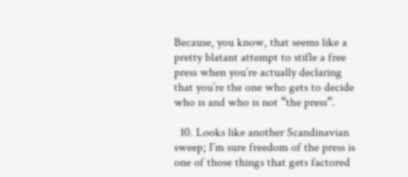Because, you know, that seems like a pretty blatant attempt to stifle a free press when you’re actually declaring that you’re the one who gets to decide who is and who is not “the press”.

  10. Looks like another Scandinavian sweep; I’m sure freedom of the press is one of those things that gets factored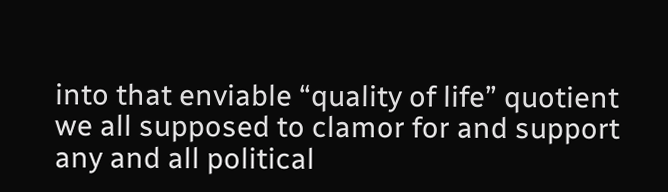into that enviable “quality of life” quotient we all supposed to clamor for and support any and all political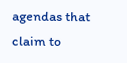agendas that claim to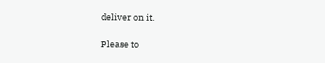deliver on it.

Please to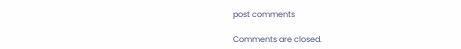post comments

Comments are closed.